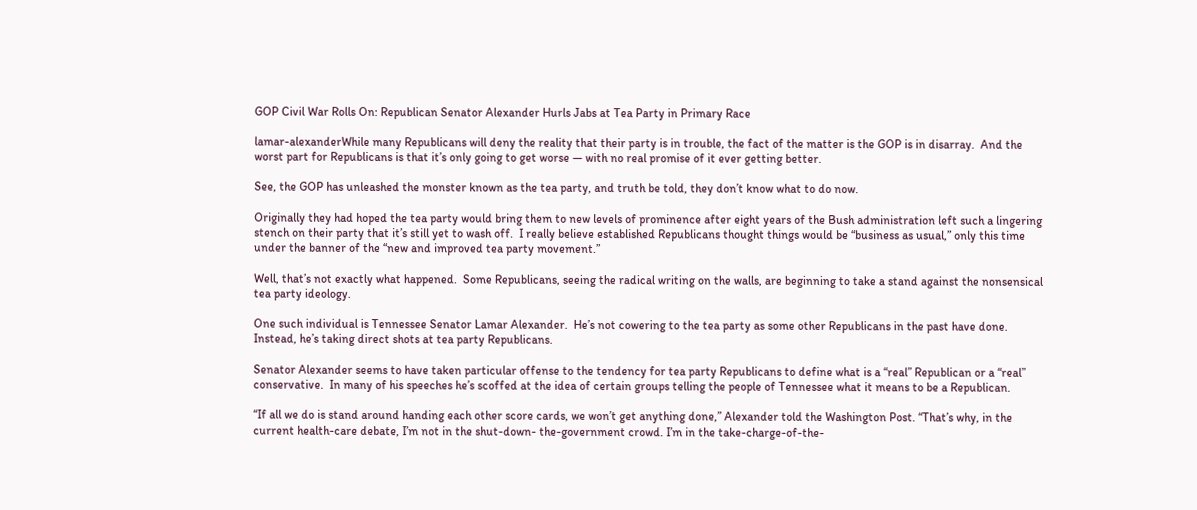GOP Civil War Rolls On: Republican Senator Alexander Hurls Jabs at Tea Party in Primary Race

lamar-alexanderWhile many Republicans will deny the reality that their party is in trouble, the fact of the matter is the GOP is in disarray.  And the worst part for Republicans is that it’s only going to get worse — with no real promise of it ever getting better.

See, the GOP has unleashed the monster known as the tea party, and truth be told, they don’t know what to do now.

Originally they had hoped the tea party would bring them to new levels of prominence after eight years of the Bush administration left such a lingering stench on their party that it’s still yet to wash off.  I really believe established Republicans thought things would be “business as usual,” only this time under the banner of the “new and improved tea party movement.”

Well, that’s not exactly what happened.  Some Republicans, seeing the radical writing on the walls, are beginning to take a stand against the nonsensical tea party ideology.

One such individual is Tennessee Senator Lamar Alexander.  He’s not cowering to the tea party as some other Republicans in the past have done. Instead, he’s taking direct shots at tea party Republicans.

Senator Alexander seems to have taken particular offense to the tendency for tea party Republicans to define what is a “real” Republican or a “real” conservative.  In many of his speeches he’s scoffed at the idea of certain groups telling the people of Tennessee what it means to be a Republican.

“If all we do is stand around handing each other score cards, we won’t get anything done,” Alexander told the Washington Post. “That’s why, in the current health-care debate, I’m not in the shut-down- the-government crowd. I’m in the take-charge-of-the-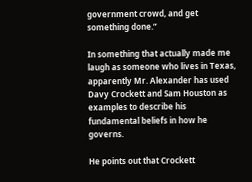government crowd, and get something done.”

In something that actually made me laugh as someone who lives in Texas, apparently Mr. Alexander has used Davy Crockett and Sam Houston as examples to describe his fundamental beliefs in how he governs.

He points out that Crockett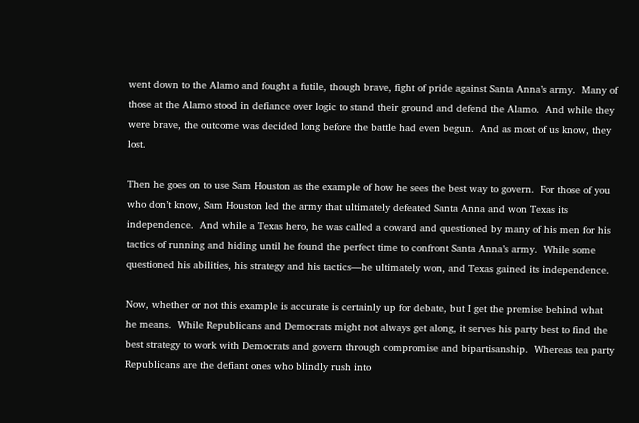went down to the Alamo and fought a futile, though brave, fight of pride against Santa Anna’s army.  Many of those at the Alamo stood in defiance over logic to stand their ground and defend the Alamo.  And while they were brave, the outcome was decided long before the battle had even begun.  And as most of us know, they lost.

Then he goes on to use Sam Houston as the example of how he sees the best way to govern.  For those of you who don’t know, Sam Houston led the army that ultimately defeated Santa Anna and won Texas its independence.  And while a Texas hero, he was called a coward and questioned by many of his men for his tactics of running and hiding until he found the perfect time to confront Santa Anna’s army.  While some questioned his abilities, his strategy and his tactics—he ultimately won, and Texas gained its independence.

Now, whether or not this example is accurate is certainly up for debate, but I get the premise behind what he means.  While Republicans and Democrats might not always get along, it serves his party best to find the best strategy to work with Democrats and govern through compromise and bipartisanship.  Whereas tea party Republicans are the defiant ones who blindly rush into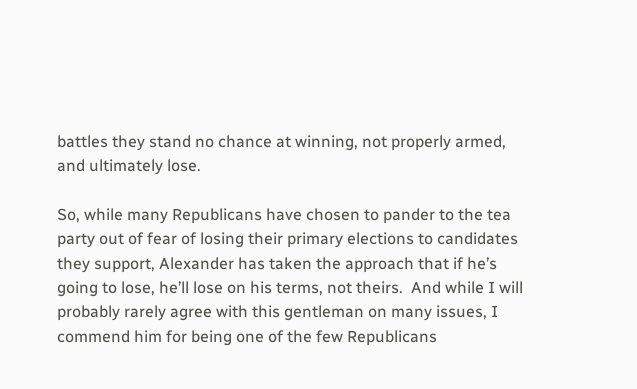battles they stand no chance at winning, not properly armed, and ultimately lose.

So, while many Republicans have chosen to pander to the tea party out of fear of losing their primary elections to candidates they support, Alexander has taken the approach that if he’s going to lose, he’ll lose on his terms, not theirs.  And while I will probably rarely agree with this gentleman on many issues, I commend him for being one of the few Republicans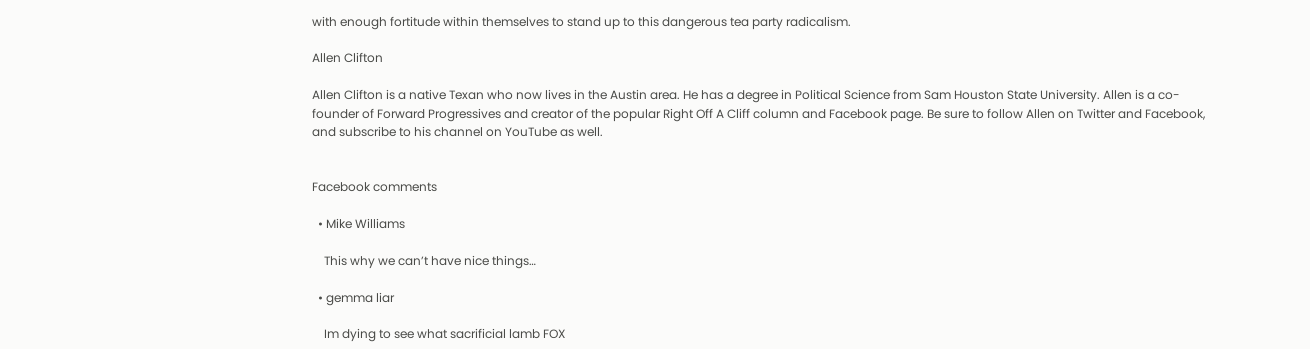with enough fortitude within themselves to stand up to this dangerous tea party radicalism.

Allen Clifton

Allen Clifton is a native Texan who now lives in the Austin area. He has a degree in Political Science from Sam Houston State University. Allen is a co-founder of Forward Progressives and creator of the popular Right Off A Cliff column and Facebook page. Be sure to follow Allen on Twitter and Facebook, and subscribe to his channel on YouTube as well.


Facebook comments

  • Mike Williams

    This why we can’t have nice things…

  • gemma liar

    Im dying to see what sacrificial lamb FOX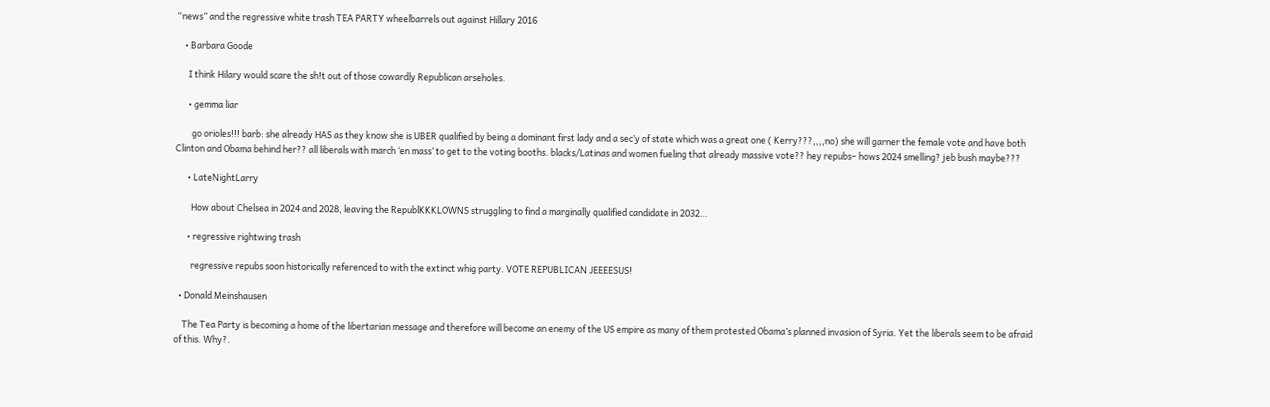“news” and the regressive white trash TEA PARTY wheelbarrels out against Hillary 2016

    • Barbara Goode

      I think Hilary would scare the sh!t out of those cowardly Republican arseholes.

      • gemma liar

        go orioles!!! barb: she already HAS as they know she is UBER qualified by being a dominant first lady and a sec’y of state which was a great one ( Kerry???,,,,no) she will garner the female vote and have both Clinton and Obama behind her?? all liberals with march ‘en mass’ to get to the voting booths. blacks/Latinas and women fueling that already massive vote?? hey repubs– hows 2024 smelling? jeb bush maybe???

      • LateNightLarry

        How about Chelsea in 2024 and 2028, leaving the RepublKKKLOWNS struggling to find a marginally qualified candidate in 2032…

      • regressive rightwing trash

        regressive repubs soon historically referenced to with the extinct whig party. VOTE REPUBLICAN JEEEESUS!

  • Donald Meinshausen

    The Tea Party is becoming a home of the libertarian message and therefore will become an enemy of the US empire as many of them protested Obama’s planned invasion of Syria. Yet the liberals seem to be afraid of this. Why?.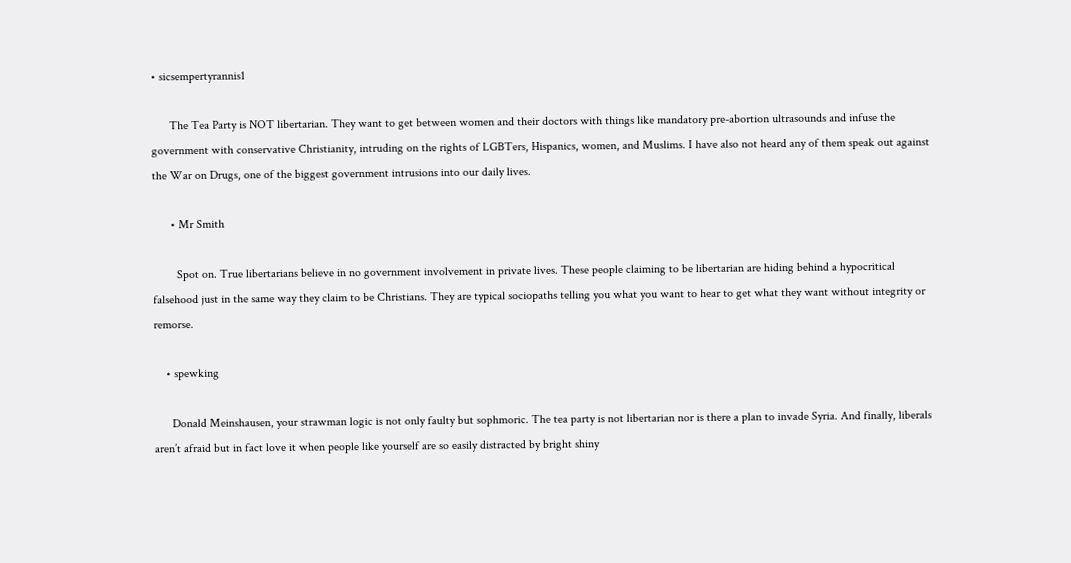• sicsempertyrannis1

      The Tea Party is NOT libertarian. They want to get between women and their doctors with things like mandatory pre-abortion ultrasounds and infuse the government with conservative Christianity, intruding on the rights of LGBTers, Hispanics, women, and Muslims. I have also not heard any of them speak out against the War on Drugs, one of the biggest government intrusions into our daily lives.

      • Mr Smith

        Spot on. True libertarians believe in no government involvement in private lives. These people claiming to be libertarian are hiding behind a hypocritical falsehood just in the same way they claim to be Christians. They are typical sociopaths telling you what you want to hear to get what they want without integrity or remorse.

    • spewking

      Donald Meinshausen, your strawman logic is not only faulty but sophmoric. The tea party is not libertarian nor is there a plan to invade Syria. And finally, liberals aren’t afraid but in fact love it when people like yourself are so easily distracted by bright shiny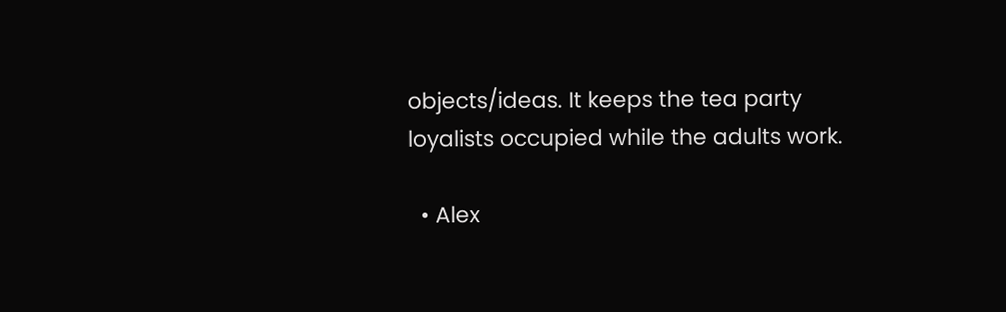objects/ideas. It keeps the tea party loyalists occupied while the adults work.

  • Alex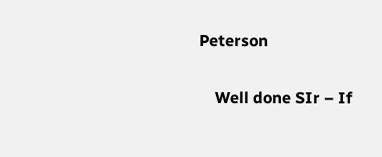Peterson

    Well done SIr – If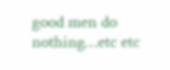good men do nothing…etc etc